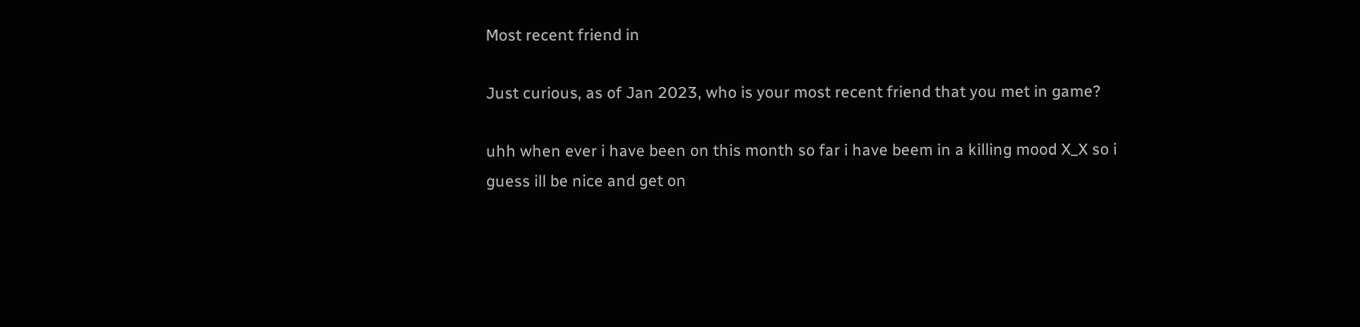Most recent friend in

Just curious, as of Jan 2023, who is your most recent friend that you met in game?

uhh when ever i have been on this month so far i have beem in a killing mood X_X so i guess ill be nice and get on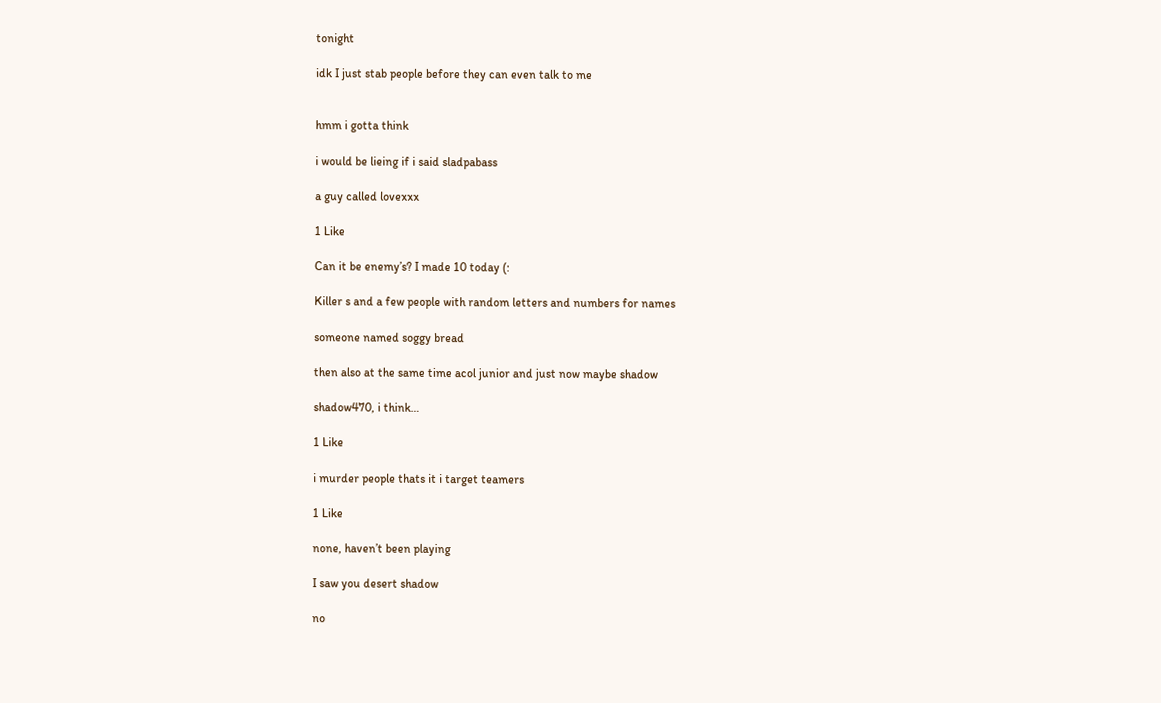tonight

idk I just stab people before they can even talk to me


hmm i gotta think

i would be lieing if i said sladpabass

a guy called lovexxx

1 Like

Can it be enemy’s? I made 10 today (:

Killer s and a few people with random letters and numbers for names

someone named soggy bread

then also at the same time acol junior and just now maybe shadow

shadow470, i think…

1 Like

i murder people thats it i target teamers

1 Like

none, haven’t been playing

I saw you desert shadow

no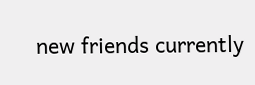new friends currently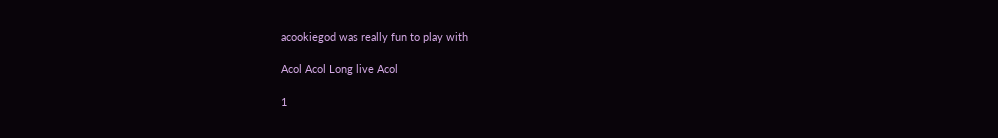acookiegod was really fun to play with

Acol Acol Long live Acol

1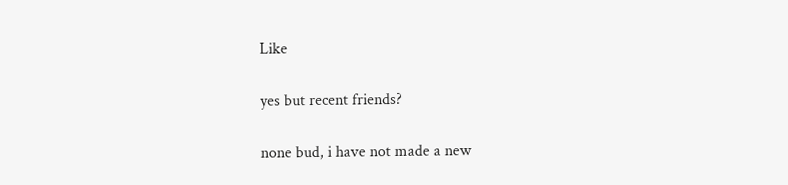Like

yes but recent friends?

none bud, i have not made a new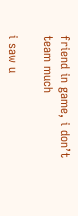friend in game, i don’t team much

i saw u